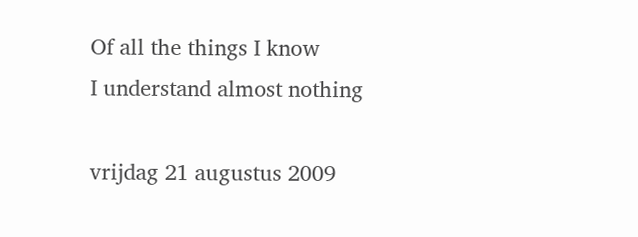Of all the things I know
I understand almost nothing

vrijdag 21 augustus 2009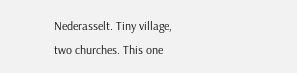Nederasselt. Tiny village, two churches. This one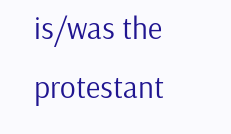is/was the protestant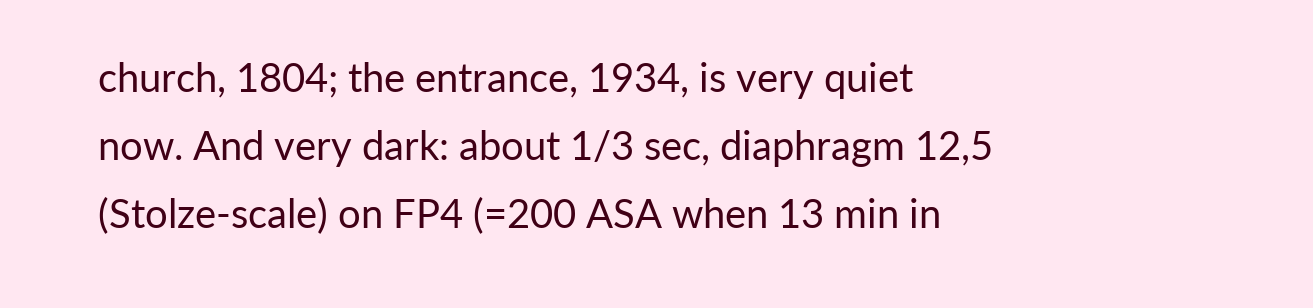church, 1804; the entrance, 1934, is very quiet now. And very dark: about 1/3 sec, diaphragm 12,5 (Stolze-scale) on FP4 (=200 ASA when 13 min in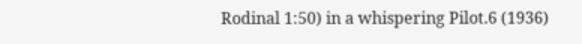Rodinal 1:50) in a whispering Pilot.6 (1936)